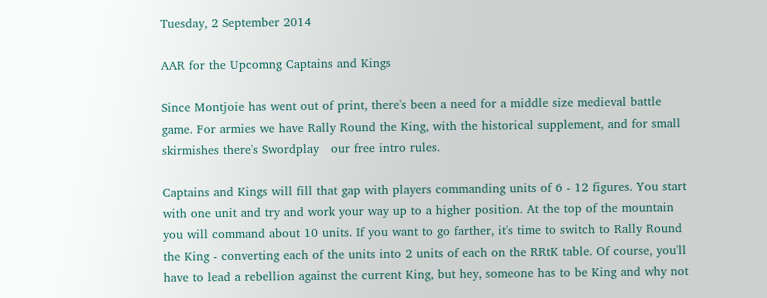Tuesday, 2 September 2014

AAR for the Upcomng Captains and Kings

Since Montjoie has went out of print, there's been a need for a middle size medieval battle game. For armies we have Rally Round the King, with the historical supplement, and for small skirmishes there's Swordplay   our free intro rules.

Captains and Kings will fill that gap with players commanding units of 6 - 12 figures. You start with one unit and try and work your way up to a higher position. At the top of the mountain you will command about 10 units. If you want to go farther, it's time to switch to Rally Round the King - converting each of the units into 2 units of each on the RRtK table. Of course, you'll have to lead a rebellion against the current King, but hey, someone has to be King and why not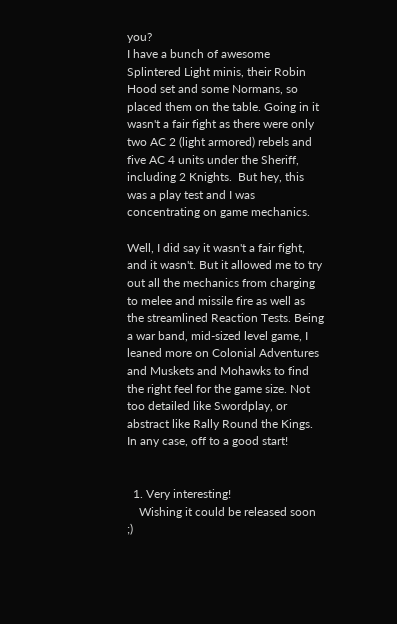you?
I have a bunch of awesome Splintered Light minis, their Robin Hood set and some Normans, so placed them on the table. Going in it wasn't a fair fight as there were only two AC 2 (light armored) rebels and five AC 4 units under the Sheriff, including 2 Knights.  But hey, this was a play test and I was concentrating on game mechanics.

Well, I did say it wasn't a fair fight, and it wasn't. But it allowed me to try out all the mechanics from charging to melee and missile fire as well as the streamlined Reaction Tests. Being a war band, mid-sized level game, I leaned more on Colonial Adventures and Muskets and Mohawks to find the right feel for the game size. Not too detailed like Swordplay, or abstract like Rally Round the Kings. In any case, off to a good start!


  1. Very interesting!
    Wishing it could be released soon ;)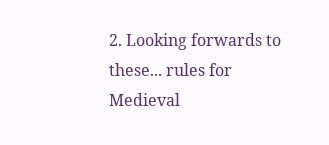2. Looking forwards to these... rules for Medieval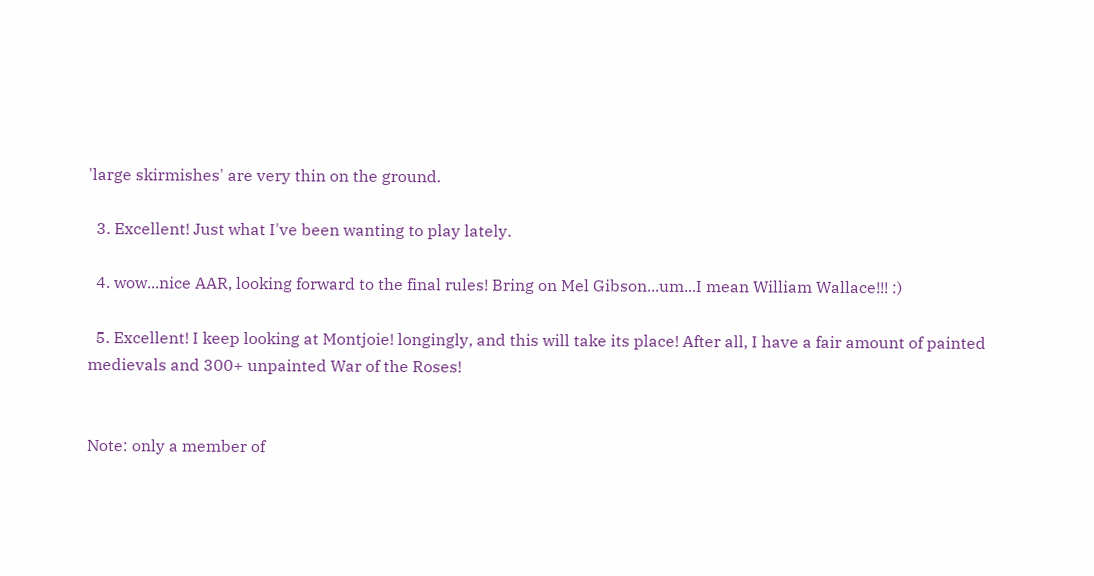'large skirmishes' are very thin on the ground.

  3. Excellent! Just what I've been wanting to play lately.

  4. wow...nice AAR, looking forward to the final rules! Bring on Mel Gibson...um...I mean William Wallace!!! :)

  5. Excellent! I keep looking at Montjoie! longingly, and this will take its place! After all, I have a fair amount of painted medievals and 300+ unpainted War of the Roses!


Note: only a member of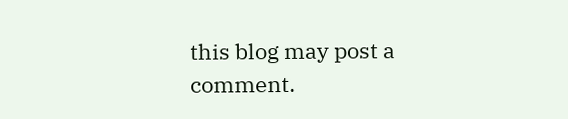this blog may post a comment.